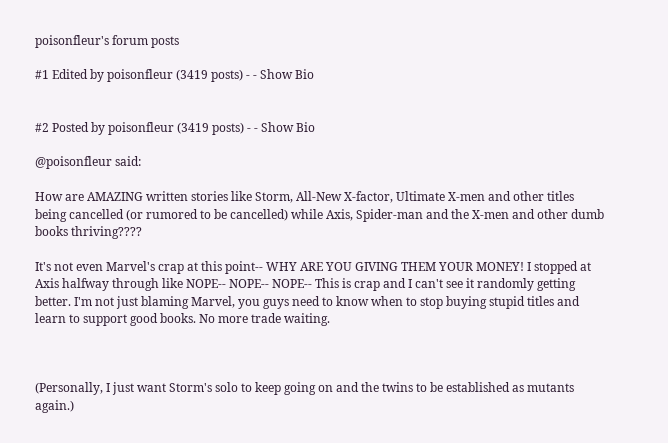poisonfleur's forum posts

#1 Edited by poisonfleur (3419 posts) - - Show Bio


#2 Posted by poisonfleur (3419 posts) - - Show Bio

@poisonfleur said:

How are AMAZING written stories like Storm, All-New X-factor, Ultimate X-men and other titles being cancelled (or rumored to be cancelled) while Axis, Spider-man and the X-men and other dumb books thriving????

It's not even Marvel's crap at this point-- WHY ARE YOU GIVING THEM YOUR MONEY! I stopped at Axis halfway through like NOPE-- NOPE-- NOPE-- This is crap and I can't see it randomly getting better. I'm not just blaming Marvel, you guys need to know when to stop buying stupid titles and learn to support good books. No more trade waiting.



(Personally, I just want Storm's solo to keep going on and the twins to be established as mutants again.)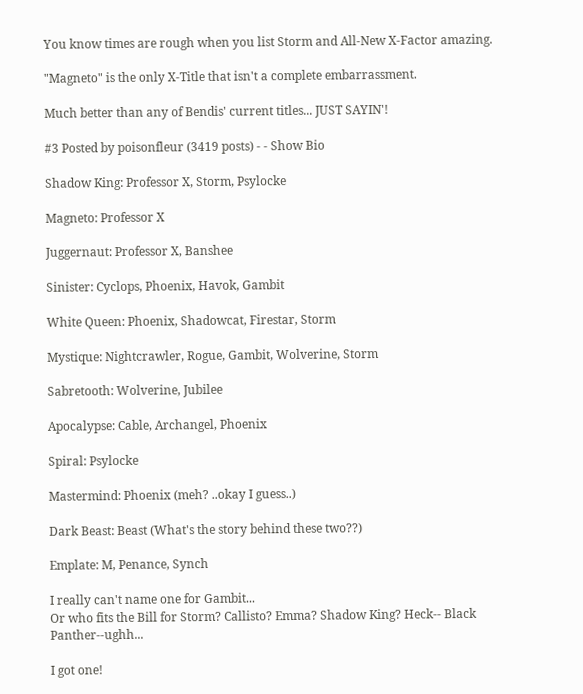You know times are rough when you list Storm and All-New X-Factor amazing.

"Magneto" is the only X-Title that isn't a complete embarrassment.

Much better than any of Bendis' current titles... JUST SAYIN'!

#3 Posted by poisonfleur (3419 posts) - - Show Bio

Shadow King: Professor X, Storm, Psylocke

Magneto: Professor X

Juggernaut: Professor X, Banshee

Sinister: Cyclops, Phoenix, Havok, Gambit

White Queen: Phoenix, Shadowcat, Firestar, Storm

Mystique: Nightcrawler, Rogue, Gambit, Wolverine, Storm

Sabretooth: Wolverine, Jubilee

Apocalypse: Cable, Archangel, Phoenix

Spiral: Psylocke

Mastermind: Phoenix (meh? ..okay I guess..)

Dark Beast: Beast (What's the story behind these two??)

Emplate: M, Penance, Synch

I really can't name one for Gambit...
Or who fits the Bill for Storm? Callisto? Emma? Shadow King? Heck-- Black Panther--ughh...

I got one!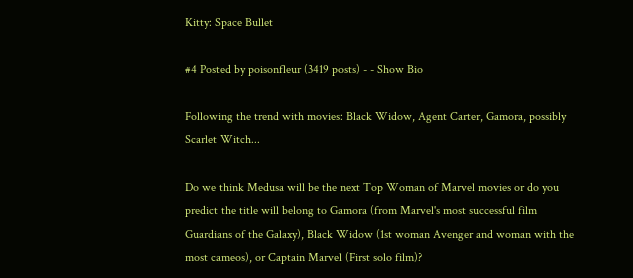Kitty: Space Bullet

#4 Posted by poisonfleur (3419 posts) - - Show Bio

Following the trend with movies: Black Widow, Agent Carter, Gamora, possibly Scarlet Witch...

Do we think Medusa will be the next Top Woman of Marvel movies or do you predict the title will belong to Gamora (from Marvel's most successful film Guardians of the Galaxy), Black Widow (1st woman Avenger and woman with the most cameos), or Captain Marvel (First solo film)?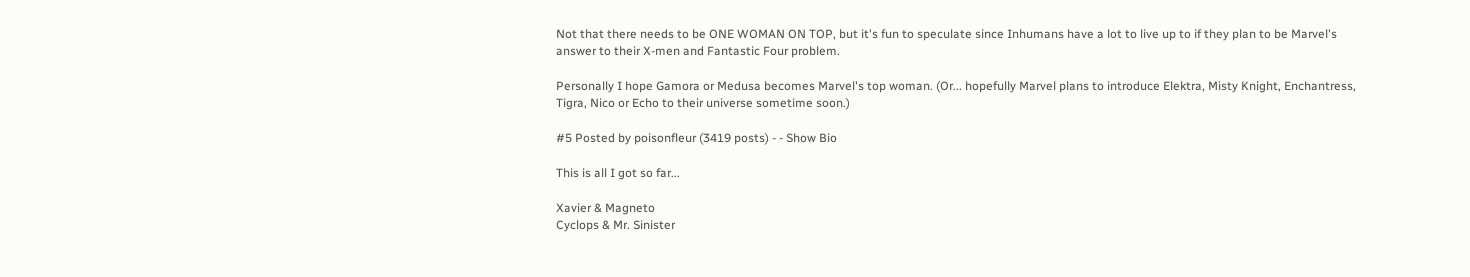Not that there needs to be ONE WOMAN ON TOP, but it's fun to speculate since Inhumans have a lot to live up to if they plan to be Marvel's answer to their X-men and Fantastic Four problem.

Personally I hope Gamora or Medusa becomes Marvel's top woman. (Or... hopefully Marvel plans to introduce Elektra, Misty Knight, Enchantress, Tigra, Nico or Echo to their universe sometime soon.)

#5 Posted by poisonfleur (3419 posts) - - Show Bio

This is all I got so far...

Xavier & Magneto
Cyclops & Mr. Sinister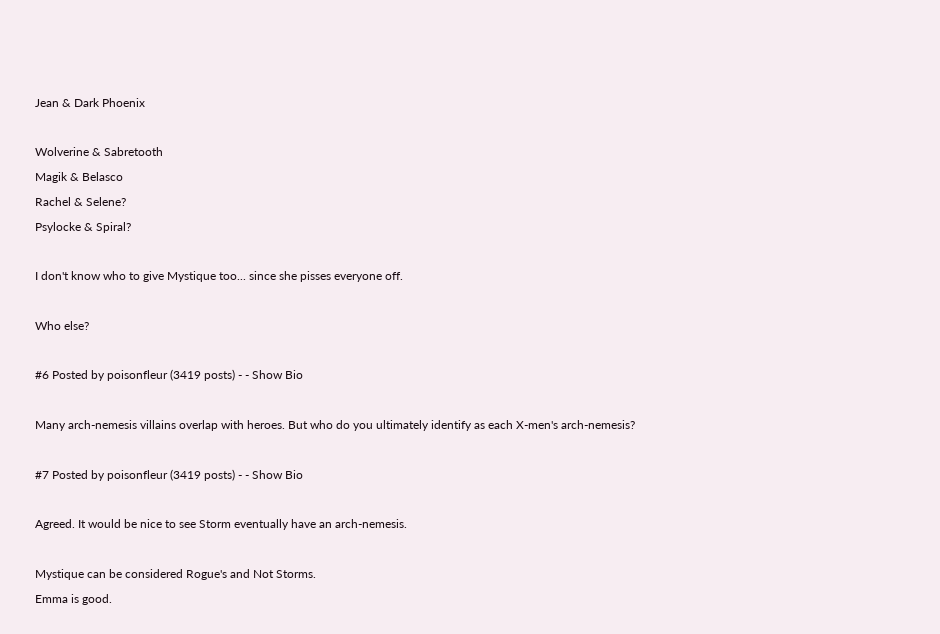Jean & Dark Phoenix

Wolverine & Sabretooth
Magik & Belasco
Rachel & Selene?
Psylocke & Spiral?

I don't know who to give Mystique too... since she pisses everyone off.

Who else?

#6 Posted by poisonfleur (3419 posts) - - Show Bio

Many arch-nemesis villains overlap with heroes. But who do you ultimately identify as each X-men's arch-nemesis?

#7 Posted by poisonfleur (3419 posts) - - Show Bio

Agreed. It would be nice to see Storm eventually have an arch-nemesis.

Mystique can be considered Rogue's and Not Storms.
Emma is good.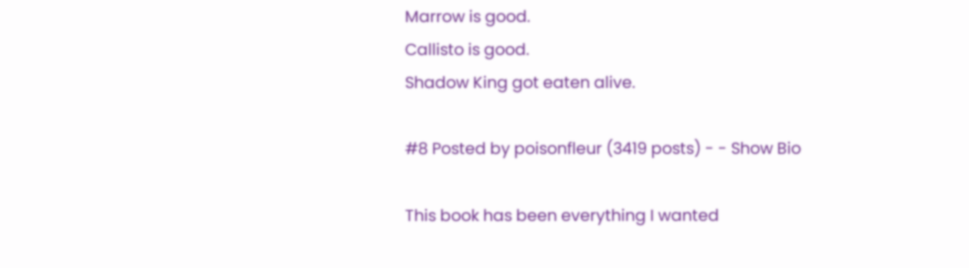Marrow is good.
Callisto is good.
Shadow King got eaten alive.

#8 Posted by poisonfleur (3419 posts) - - Show Bio

This book has been everything I wanted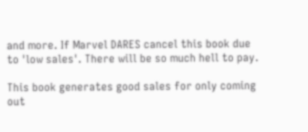and more. If Marvel DARES cancel this book due to 'low sales'. There will be so much hell to pay.

This book generates good sales for only coming out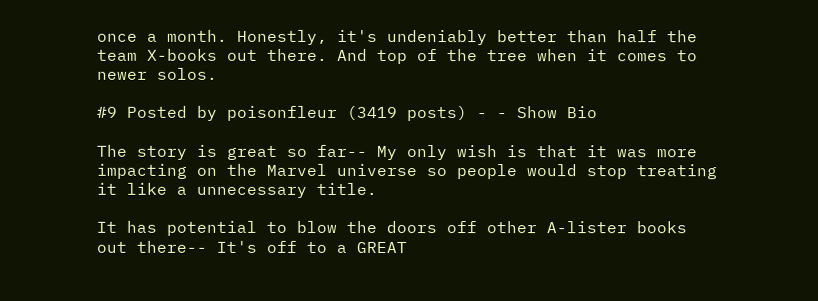once a month. Honestly, it's undeniably better than half the team X-books out there. And top of the tree when it comes to newer solos.

#9 Posted by poisonfleur (3419 posts) - - Show Bio

The story is great so far-- My only wish is that it was more impacting on the Marvel universe so people would stop treating it like a unnecessary title.

It has potential to blow the doors off other A-lister books out there-- It's off to a GREAT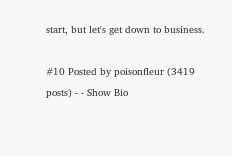start, but let's get down to business.

#10 Posted by poisonfleur (3419 posts) - - Show Bio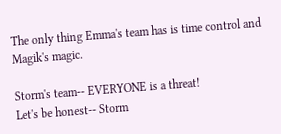The only thing Emma's team has is time control and Magik's magic.

Storm's team-- EVERYONE is a threat!
Let's be honest-- Storm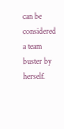can be considered a team buster by herself.